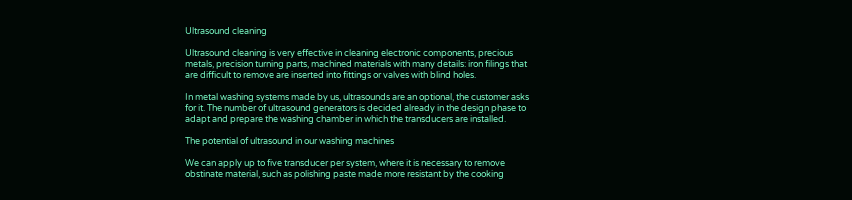Ultrasound cleaning

Ultrasound cleaning is very effective in cleaning electronic components, precious metals, precision turning parts, machined materials with many details: iron filings that are difficult to remove are inserted into fittings or valves with blind holes.

In metal washing systems made by us, ultrasounds are an optional, the customer asks for it. The number of ultrasound generators is decided already in the design phase to adapt and prepare the washing chamber in which the transducers are installed.

The potential of ultrasound in our washing machines

We can apply up to five transducer per system, where it is necessary to remove obstinate material, such as polishing paste made more resistant by the cooking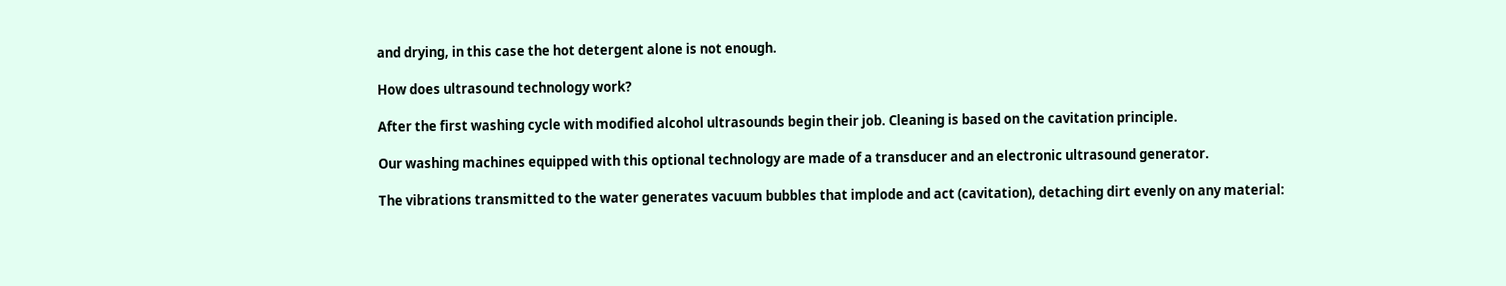and drying, in this case the hot detergent alone is not enough.

How does ultrasound technology work?

After the first washing cycle with modified alcohol ultrasounds begin their job. Cleaning is based on the cavitation principle.

Our washing machines equipped with this optional technology are made of a transducer and an electronic ultrasound generator.

The vibrations transmitted to the water generates vacuum bubbles that implode and act (cavitation), detaching dirt evenly on any material: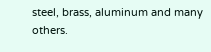steel, brass, aluminum and many others.